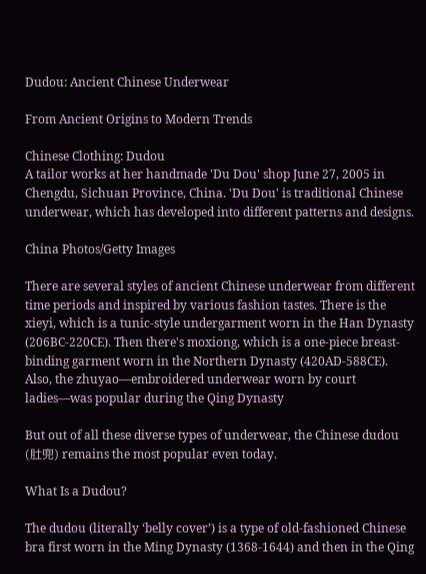Dudou: Ancient Chinese Underwear

From Ancient Origins to Modern Trends

Chinese Clothing: Dudou
A tailor works at her handmade 'Du Dou' shop June 27, 2005 in Chengdu, Sichuan Province, China. 'Du Dou' is traditional Chinese underwear, which has developed into different patterns and designs.

China Photos/Getty Images

There are several styles of ancient Chinese underwear from different time periods and inspired by various fashion tastes. There is the xieyi, which is a tunic-style undergarment worn in the Han Dynasty (206BC-220CE). Then there's moxiong, which is a one-piece breast-binding garment worn in the Northern Dynasty (420AD-588CE). Also, the zhuyao—embroidered underwear worn by court ladies—was popular during the Qing Dynasty

But out of all these diverse types of underwear, the Chinese dudou (肚兜) remains the most popular even today.

What Is a Dudou?

The dudou (literally ‘belly cover’) is a type of old-fashioned Chinese bra first worn in the Ming Dynasty (1368-1644) and then in the Qing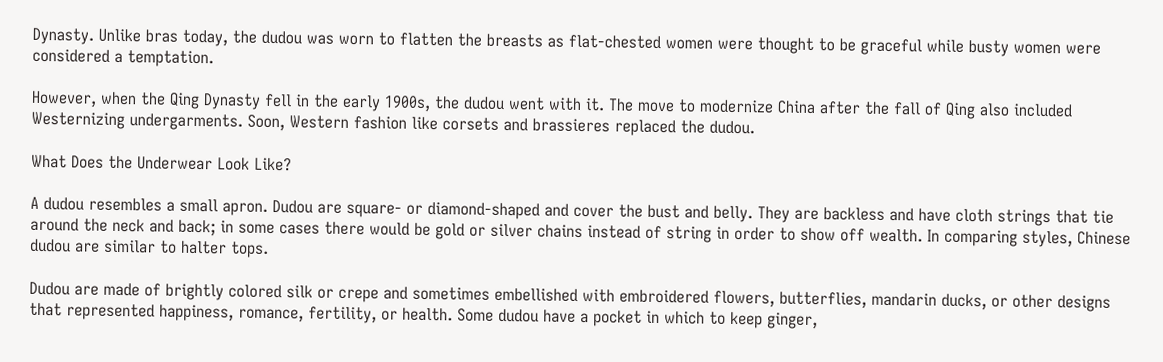Dynasty. Unlike bras today, the dudou was worn to flatten the breasts as flat-chested women were thought to be graceful while busty women were considered a temptation.

However, when the Qing Dynasty fell in the early 1900s, the dudou went with it. The move to modernize China after the fall of Qing also included Westernizing undergarments. Soon, Western fashion like corsets and brassieres replaced the dudou.

What Does the Underwear Look Like?

A dudou resembles a small apron. Dudou are square- or diamond-shaped and cover the bust and belly. They are backless and have cloth strings that tie around the neck and back; in some cases there would be gold or silver chains instead of string in order to show off wealth. In comparing styles, Chinese dudou are similar to halter tops.

Dudou are made of brightly colored silk or crepe and sometimes embellished with embroidered flowers, butterflies, mandarin ducks, or other designs that represented happiness, romance, fertility, or health. Some dudou have a pocket in which to keep ginger,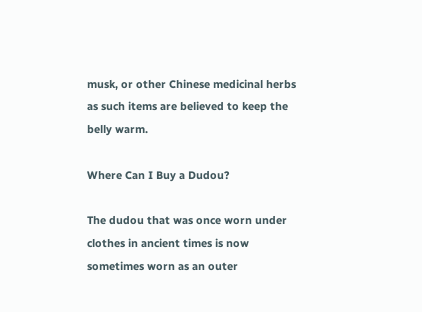musk, or other Chinese medicinal herbs as such items are believed to keep the belly warm.

Where Can I Buy a Dudou?

The dudou that was once worn under clothes in ancient times is now sometimes worn as an outer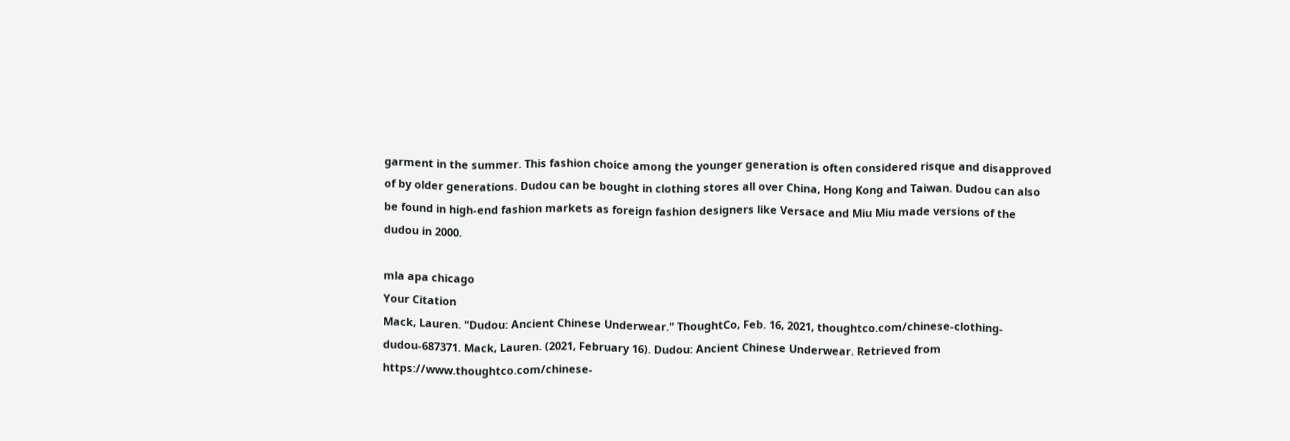garment in the summer. This fashion choice among the younger generation is often considered risque and disapproved of by older generations. Dudou can be bought in clothing stores all over China, Hong Kong and Taiwan. Dudou can also be found in high-end fashion markets as foreign fashion designers like Versace and Miu Miu made versions of the dudou in 2000.

mla apa chicago
Your Citation
Mack, Lauren. "Dudou: Ancient Chinese Underwear." ThoughtCo, Feb. 16, 2021, thoughtco.com/chinese-clothing-dudou-687371. Mack, Lauren. (2021, February 16). Dudou: Ancient Chinese Underwear. Retrieved from https://www.thoughtco.com/chinese-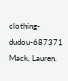clothing-dudou-687371 Mack, Lauren.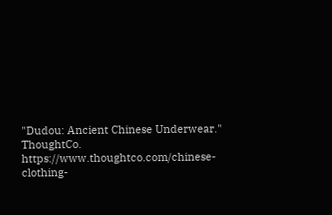"Dudou: Ancient Chinese Underwear." ThoughtCo. https://www.thoughtco.com/chinese-clothing-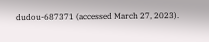dudou-687371 (accessed March 27, 2023).